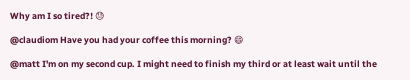Why am I so tired?! 😓

@claudiom Have you had your coffee this morning? 😄

@matt I'm on my second cup. I might need to finish my third or at least wait until the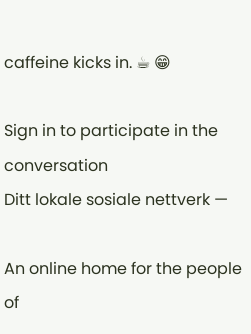caffeine kicks in. ☕ 😁

Sign in to participate in the conversation
Ditt lokale sosiale nettverk —

An online home for the people of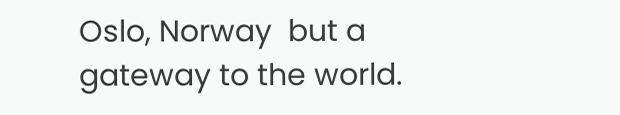Oslo, Norway  but a gateway to the world.